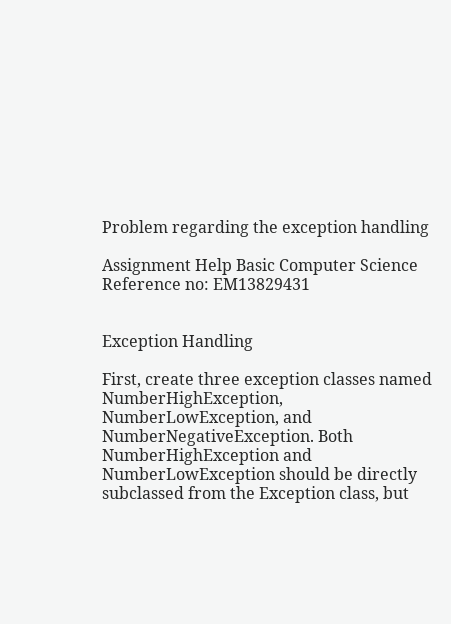Problem regarding the exception handling

Assignment Help Basic Computer Science
Reference no: EM13829431


Exception Handling

First, create three exception classes named NumberHighException, NumberLowException, and NumberNegativeException. Both NumberHighException and NumberLowException should be directly subclassed from the Exception class, but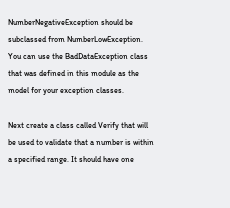NumberNegativeException should be subclassed from NumberLowException. You can use the BadDataException class that was defined in this module as the model for your exception classes.

Next create a class called Verify that will be used to validate that a number is within a specified range. It should have one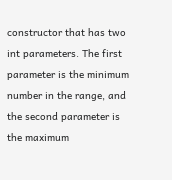constructor that has two int parameters. The first parameter is the minimum number in the range, and the second parameter is the maximum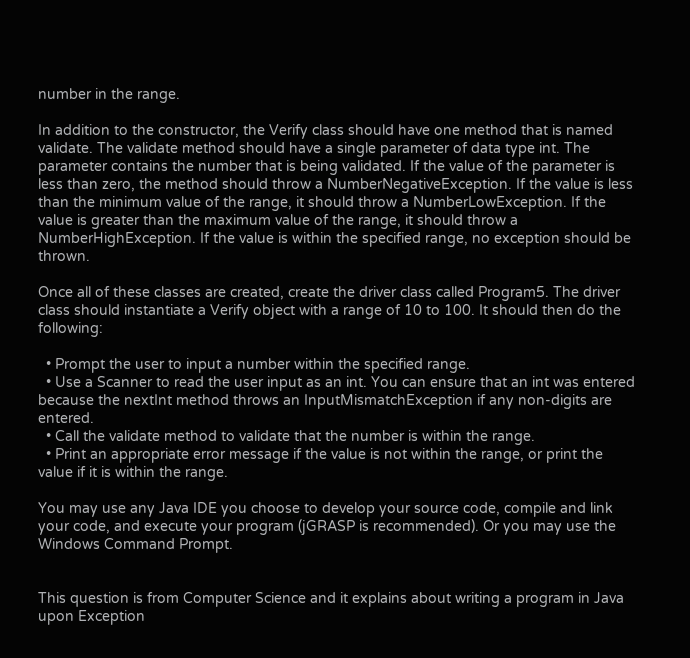number in the range.

In addition to the constructor, the Verify class should have one method that is named validate. The validate method should have a single parameter of data type int. The parameter contains the number that is being validated. If the value of the parameter is less than zero, the method should throw a NumberNegativeException. If the value is less than the minimum value of the range, it should throw a NumberLowException. If the value is greater than the maximum value of the range, it should throw a NumberHighException. If the value is within the specified range, no exception should be thrown.

Once all of these classes are created, create the driver class called Program5. The driver class should instantiate a Verify object with a range of 10 to 100. It should then do the following:

  • Prompt the user to input a number within the specified range.
  • Use a Scanner to read the user input as an int. You can ensure that an int was entered because the nextInt method throws an InputMismatchException if any non-digits are entered.
  • Call the validate method to validate that the number is within the range.
  • Print an appropriate error message if the value is not within the range, or print the value if it is within the range.

You may use any Java IDE you choose to develop your source code, compile and link your code, and execute your program (jGRASP is recommended). Or you may use the Windows Command Prompt.


This question is from Computer Science and it explains about writing a program in Java upon Exception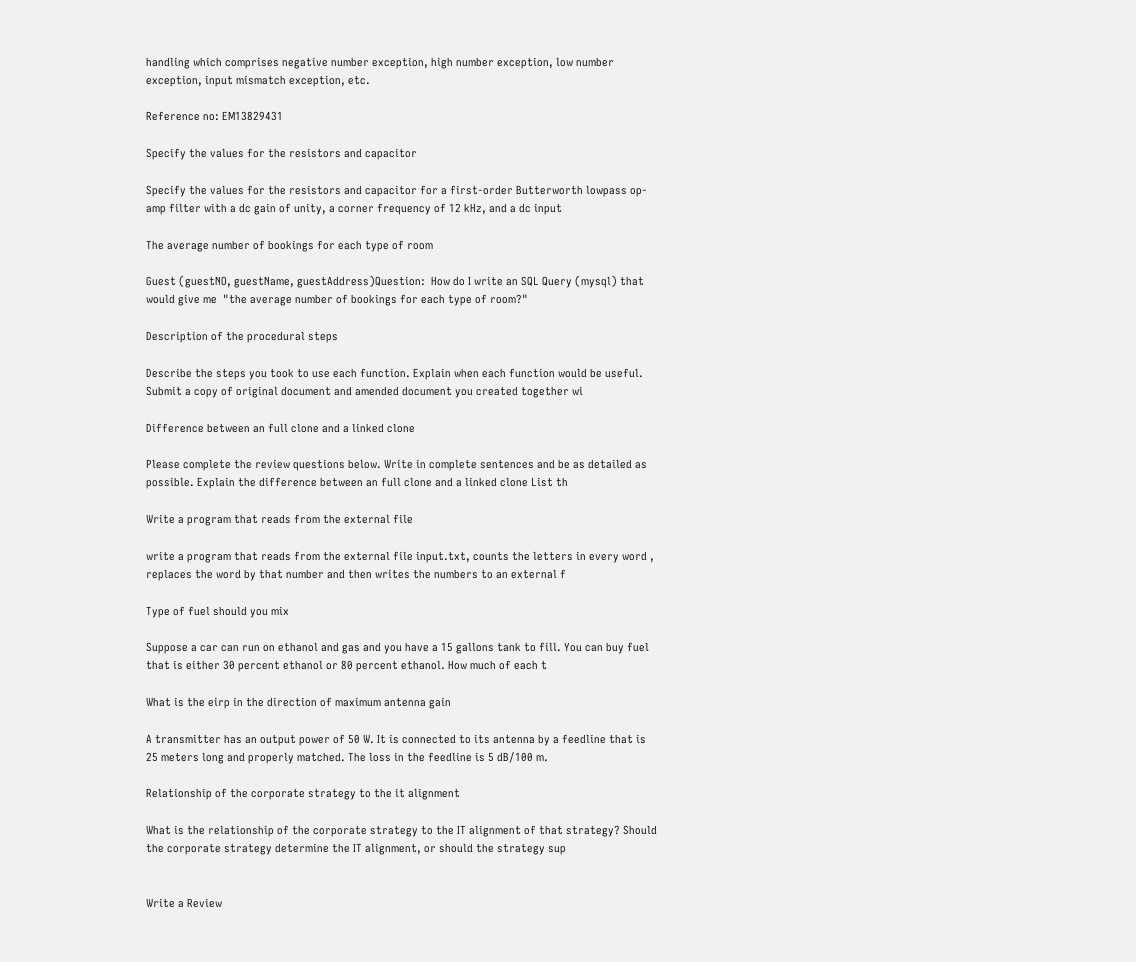handling which comprises negative number exception, high number exception, low number exception, input mismatch exception, etc.

Reference no: EM13829431

Specify the values for the resistors and capacitor

Specify the values for the resistors and capacitor for a first-order Butterworth lowpass op-amp filter with a dc gain of unity, a corner frequency of 12 kHz, and a dc input

The average number of bookings for each type of room

Guest (guestNO, guestName, guestAddress)Question:  How do I write an SQL Query (mysql) that would give me  "the average number of bookings for each type of room?"

Description of the procedural steps

Describe the steps you took to use each function. Explain when each function would be useful. Submit a copy of original document and amended document you created together wi

Difference between an full clone and a linked clone

Please complete the review questions below. Write in complete sentences and be as detailed as possible. Explain the difference between an full clone and a linked clone List th

Write a program that reads from the external file

write a program that reads from the external file input.txt, counts the letters in every word , replaces the word by that number and then writes the numbers to an external f

Type of fuel should you mix

Suppose a car can run on ethanol and gas and you have a 15 gallons tank to fill. You can buy fuel that is either 30 percent ethanol or 80 percent ethanol. How much of each t

What is the eirp in the direction of maximum antenna gain

A transmitter has an output power of 50 W. It is connected to its antenna by a feedline that is 25 meters long and properly matched. The loss in the feedline is 5 dB/100 m.

Relationship of the corporate strategy to the it alignment

What is the relationship of the corporate strategy to the IT alignment of that strategy? Should the corporate strategy determine the IT alignment, or should the strategy sup


Write a Review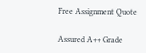Free Assignment Quote

Assured A++ Grade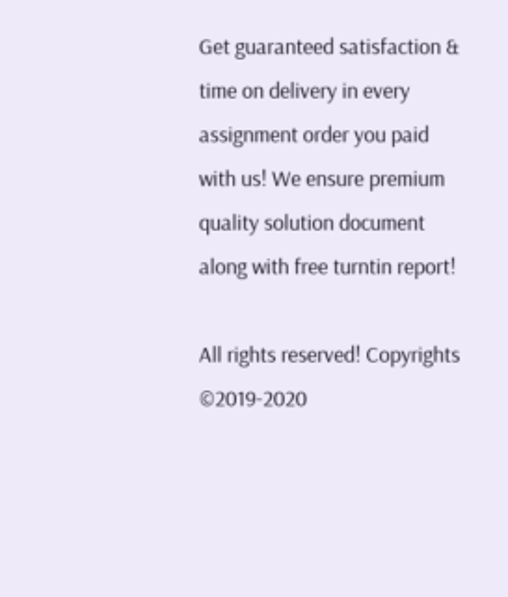Get guaranteed satisfaction & time on delivery in every assignment order you paid with us! We ensure premium quality solution document along with free turntin report!

All rights reserved! Copyrights ©2019-2020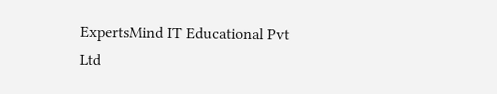ExpertsMind IT Educational Pvt Ltd